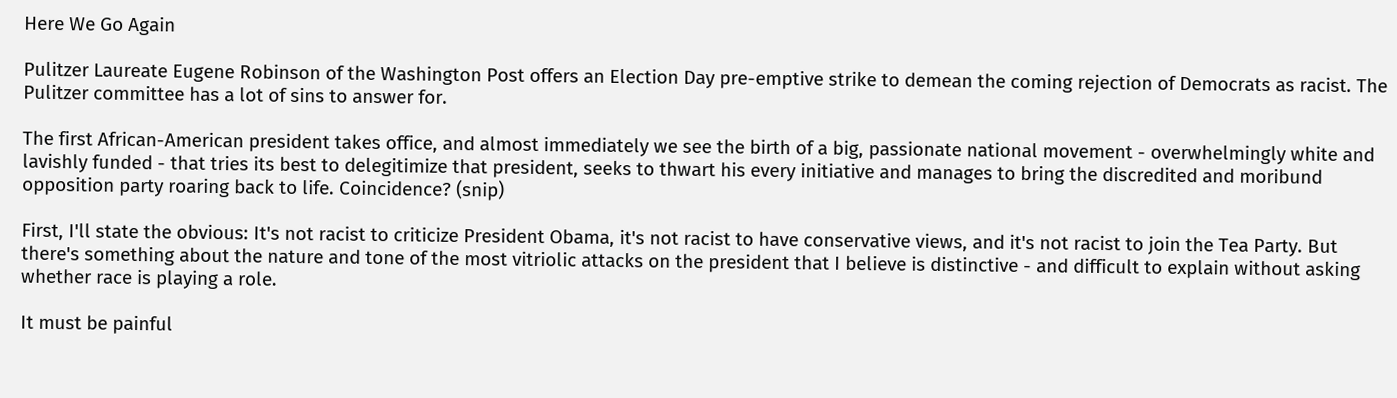Here We Go Again

Pulitzer Laureate Eugene Robinson of the Washington Post offers an Election Day pre-emptive strike to demean the coming rejection of Democrats as racist. The Pulitzer committee has a lot of sins to answer for.

The first African-American president takes office, and almost immediately we see the birth of a big, passionate national movement - overwhelmingly white and lavishly funded - that tries its best to delegitimize that president, seeks to thwart his every initiative and manages to bring the discredited and moribund opposition party roaring back to life. Coincidence? (snip)

First, I'll state the obvious: It's not racist to criticize President Obama, it's not racist to have conservative views, and it's not racist to join the Tea Party. But there's something about the nature and tone of the most vitriolic attacks on the president that I believe is distinctive - and difficult to explain without asking whether race is playing a role.

It must be painful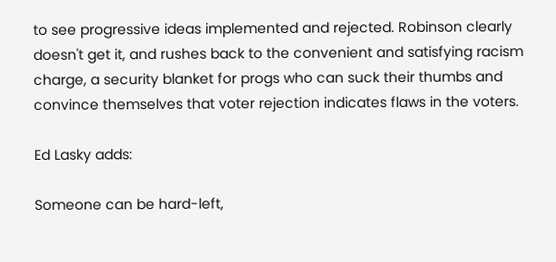to see progressive ideas implemented and rejected. Robinson clearly doesn't get it, and rushes back to the convenient and satisfying racism charge, a security blanket for progs who can suck their thumbs and convince themselves that voter rejection indicates flaws in the voters.

Ed Lasky adds:

Someone can be hard-left,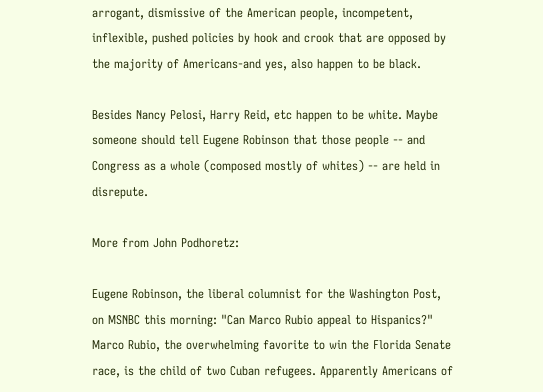arrogant, dismissive of the American people, incompetent, inflexible, pushed policies by hook and crook that are opposed by the majority of Americans-and yes, also happen to be black.

Besides Nancy Pelosi, Harry Reid, etc happen to be white. Maybe someone should tell Eugene Robinson that those people -- and Congress as a whole (composed mostly of whites) -- are held in disrepute.

More from John Podhoretz:

Eugene Robinson, the liberal columnist for the Washington Post, on MSNBC this morning: "Can Marco Rubio appeal to Hispanics?" Marco Rubio, the overwhelming favorite to win the Florida Senate race, is the child of two Cuban refugees. Apparently Americans of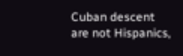Cuban descent are not Hispanics,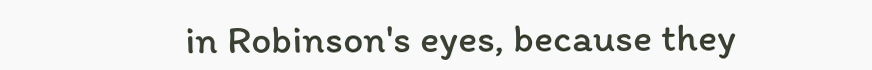in Robinson's eyes, because they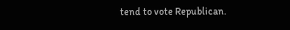tend to vote Republican.